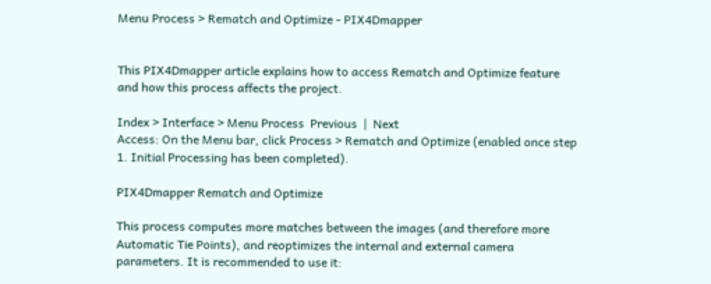Menu Process > Rematch and Optimize - PIX4Dmapper


This PIX4Dmapper article explains how to access Rematch and Optimize feature and how this process affects the project.

Index > Interface > Menu Process  Previous  |  Next
Access: On the Menu bar, click Process > Rematch and Optimize (enabled once step 1. Initial Processing has been completed).

PIX4Dmapper Rematch and Optimize

This process computes more matches between the images (and therefore more Automatic Tie Points), and reoptimizes the internal and external camera parameters. It is recommended to use it: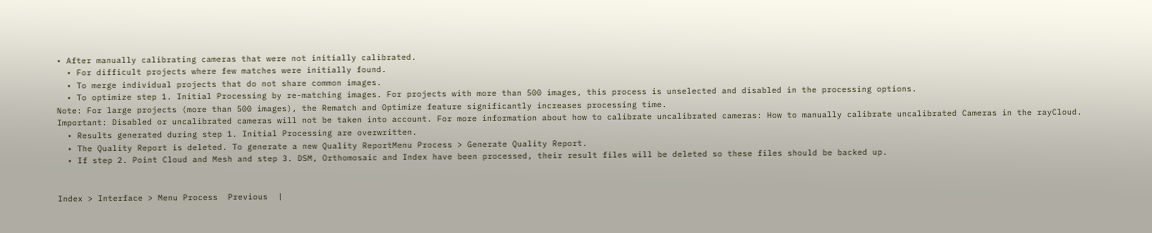• After manually calibrating cameras that were not initially calibrated.
  • For difficult projects where few matches were initially found.
  • To merge individual projects that do not share common images.
  • To optimize step 1. Initial Processing by re-matching images. For projects with more than 500 images, this process is unselected and disabled in the processing options.
Note: For large projects (more than 500 images), the Rematch and Optimize feature significantly increases processing time.
Important: Disabled or uncalibrated cameras will not be taken into account. For more information about how to calibrate uncalibrated cameras: How to manually calibrate uncalibrated Cameras in the rayCloud.
  • Results generated during step 1. Initial Processing are overwritten.
  • The Quality Report is deleted. To generate a new Quality ReportMenu Process > Generate Quality Report.
  • If step 2. Point Cloud and Mesh and step 3. DSM, Orthomosaic and Index have been processed, their result files will be deleted so these files should be backed up.


Index > Interface > Menu Process  Previous  |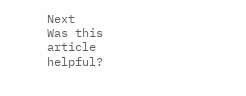Next
Was this article helpful?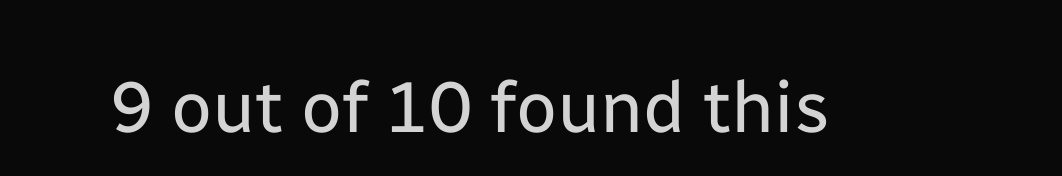9 out of 10 found this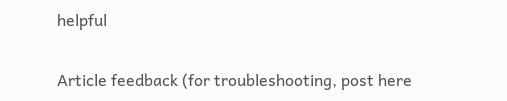helpful

Article feedback (for troubleshooting, post here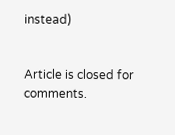instead)


Article is closed for comments.